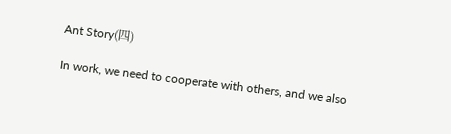Ant Story(四)

In work, we need to cooperate with others, and we also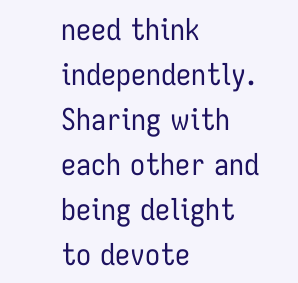need think independently. Sharing with each other and being delight to devote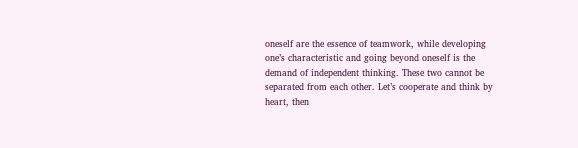oneself are the essence of teamwork, while developing one’s characteristic and going beyond oneself is the demand of independent thinking. These two cannot be separated from each other. Let’s cooperate and think by heart, then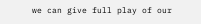we can give full play of our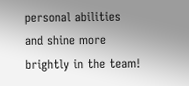personal abilities and shine more brightly in the team!